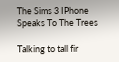The Sims 3 IPhone Speaks To The Trees

Talking to tall fir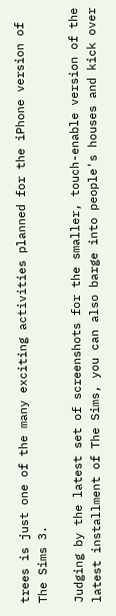trees is just one of the many exciting activities planned for the iPhone version of The Sims 3.

Judging by the latest set of screenshots for the smaller, touch-enable version of the latest installment of The Sims, you can also barge into people's houses and kick over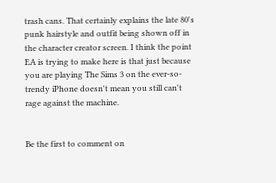trash cans. That certainly explains the late 80's punk hairstyle and outfit being shown off in the character creator screen. I think the point EA is trying to make here is that just because you are playing The Sims 3 on the ever-so-trendy iPhone doesn't mean you still can't rage against the machine.


Be the first to comment on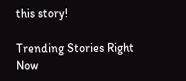this story!

Trending Stories Right Now